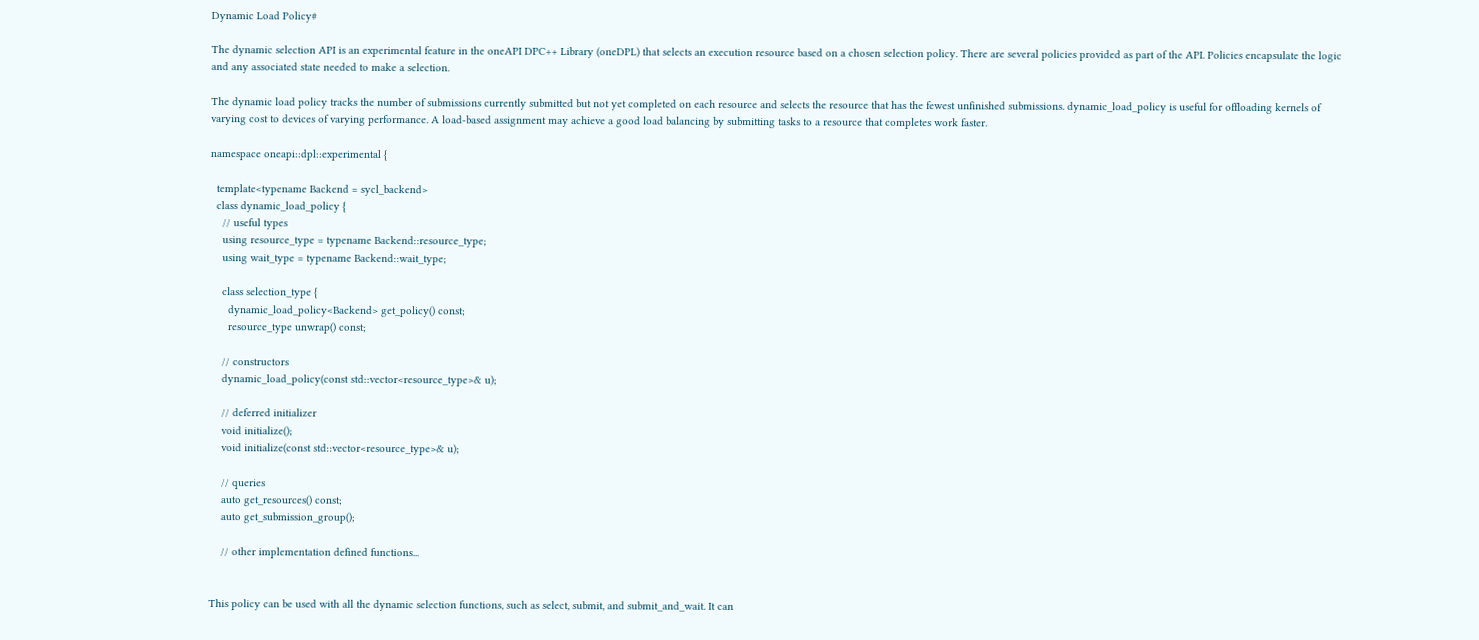Dynamic Load Policy#

The dynamic selection API is an experimental feature in the oneAPI DPC++ Library (oneDPL) that selects an execution resource based on a chosen selection policy. There are several policies provided as part of the API. Policies encapsulate the logic and any associated state needed to make a selection.

The dynamic load policy tracks the number of submissions currently submitted but not yet completed on each resource and selects the resource that has the fewest unfinished submissions. dynamic_load_policy is useful for offloading kernels of varying cost to devices of varying performance. A load-based assignment may achieve a good load balancing by submitting tasks to a resource that completes work faster.

namespace oneapi::dpl::experimental {

  template<typename Backend = sycl_backend>
  class dynamic_load_policy {
    // useful types
    using resource_type = typename Backend::resource_type;
    using wait_type = typename Backend::wait_type;

    class selection_type {
      dynamic_load_policy<Backend> get_policy() const;
      resource_type unwrap() const;

    // constructors
    dynamic_load_policy(const std::vector<resource_type>& u);

    // deferred initializer
    void initialize();
    void initialize(const std::vector<resource_type>& u);

    // queries
    auto get_resources() const;
    auto get_submission_group();

    // other implementation defined functions...


This policy can be used with all the dynamic selection functions, such as select, submit, and submit_and_wait. It can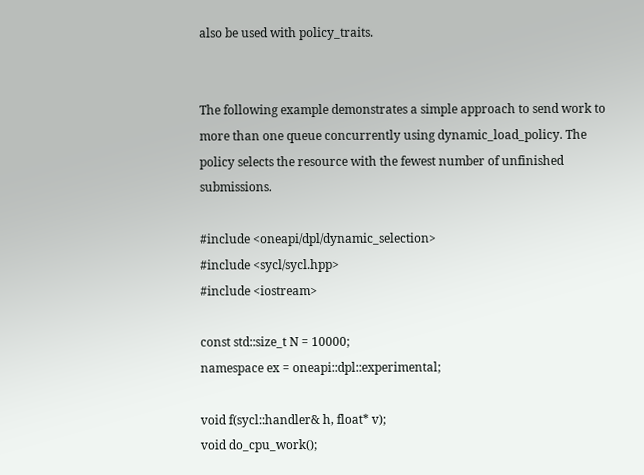also be used with policy_traits.


The following example demonstrates a simple approach to send work to more than one queue concurrently using dynamic_load_policy. The policy selects the resource with the fewest number of unfinished submissions.

#include <oneapi/dpl/dynamic_selection>
#include <sycl/sycl.hpp>
#include <iostream>

const std::size_t N = 10000;
namespace ex = oneapi::dpl::experimental;

void f(sycl::handler& h, float* v);
void do_cpu_work();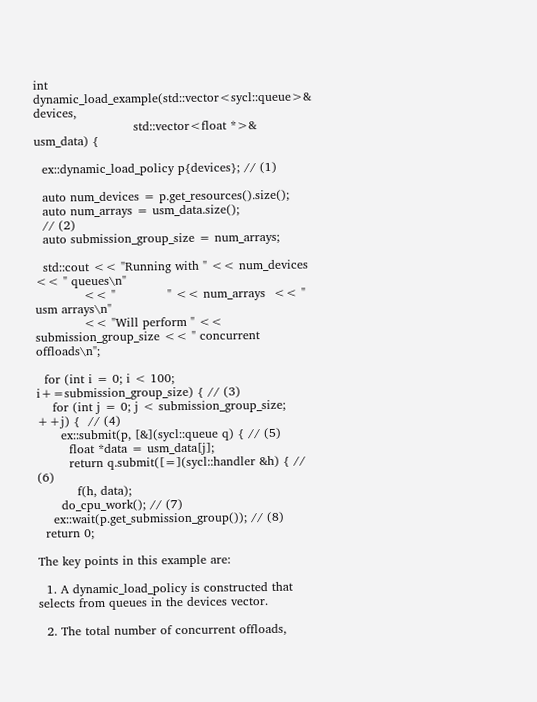int dynamic_load_example(std::vector<sycl::queue>& devices,
                         std::vector<float *>& usm_data) {

  ex::dynamic_load_policy p{devices}; // (1)

  auto num_devices = p.get_resources().size();
  auto num_arrays = usm_data.size();
  // (2)
  auto submission_group_size = num_arrays;

  std::cout << "Running with " << num_devices << " queues\n"
            << "             " << num_arrays  << " usm arrays\n"
            << "Will perform " << submission_group_size << " concurrent offloads\n";

  for (int i = 0; i < 100; i+=submission_group_size) { // (3)
    for (int j = 0; j < submission_group_size; ++j) {  // (4)
      ex::submit(p, [&](sycl::queue q) { // (5)
        float *data = usm_data[j];
        return q.submit([=](sycl::handler &h) { // (6)
          f(h, data);
      do_cpu_work(); // (7)
    ex::wait(p.get_submission_group()); // (8)
  return 0;

The key points in this example are:

  1. A dynamic_load_policy is constructed that selects from queues in the devices vector.

  2. The total number of concurrent offloads,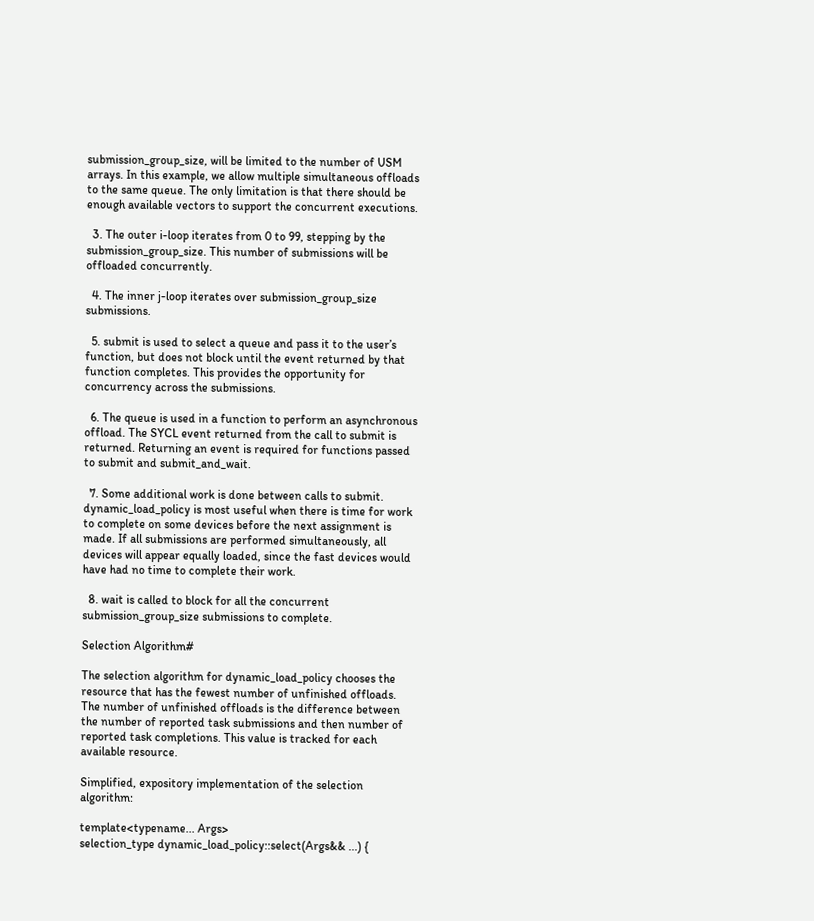submission_group_size, will be limited to the number of USM arrays. In this example, we allow multiple simultaneous offloads to the same queue. The only limitation is that there should be enough available vectors to support the concurrent executions.

  3. The outer i-loop iterates from 0 to 99, stepping by the submission_group_size. This number of submissions will be offloaded concurrently.

  4. The inner j-loop iterates over submission_group_size submissions.

  5. submit is used to select a queue and pass it to the user’s function, but does not block until the event returned by that function completes. This provides the opportunity for concurrency across the submissions.

  6. The queue is used in a function to perform an asynchronous offload. The SYCL event returned from the call to submit is returned. Returning an event is required for functions passed to submit and submit_and_wait.

  7. Some additional work is done between calls to submit. dynamic_load_policy is most useful when there is time for work to complete on some devices before the next assignment is made. If all submissions are performed simultaneously, all devices will appear equally loaded, since the fast devices would have had no time to complete their work.

  8. wait is called to block for all the concurrent submission_group_size submissions to complete.

Selection Algorithm#

The selection algorithm for dynamic_load_policy chooses the resource that has the fewest number of unfinished offloads. The number of unfinished offloads is the difference between the number of reported task submissions and then number of reported task completions. This value is tracked for each available resource.

Simplified, expository implementation of the selection algorithm:

template<typename... Args>
selection_type dynamic_load_policy::select(Args&& ...) {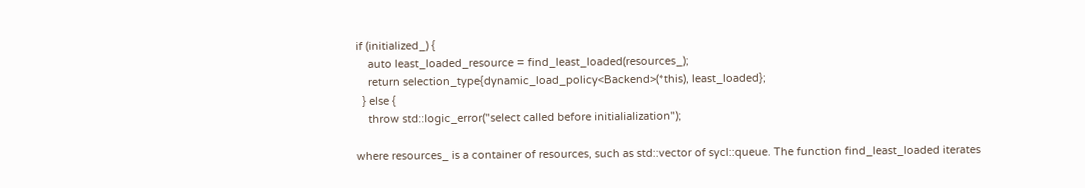if (initialized_) {
    auto least_loaded_resource = find_least_loaded(resources_);
    return selection_type{dynamic_load_policy<Backend>(*this), least_loaded};
  } else {
    throw std::logic_error("select called before initialialization");

where resources_ is a container of resources, such as std::vector of sycl::queue. The function find_least_loaded iterates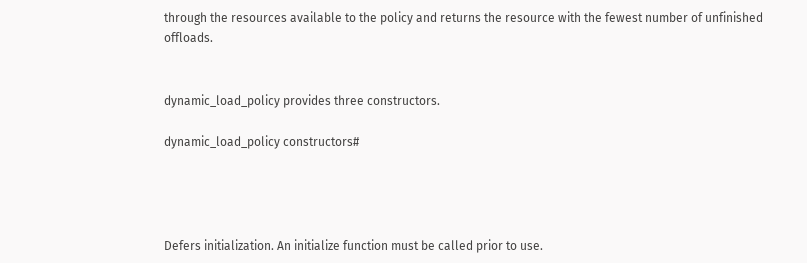through the resources available to the policy and returns the resource with the fewest number of unfinished offloads.


dynamic_load_policy provides three constructors.

dynamic_load_policy constructors#




Defers initialization. An initialize function must be called prior to use.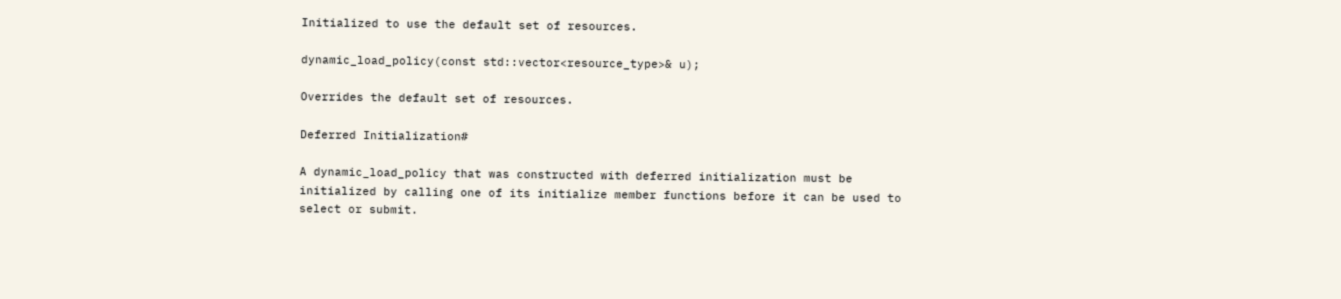Initialized to use the default set of resources.

dynamic_load_policy(const std::vector<resource_type>& u);

Overrides the default set of resources.

Deferred Initialization#

A dynamic_load_policy that was constructed with deferred initialization must be initialized by calling one of its initialize member functions before it can be used to select or submit.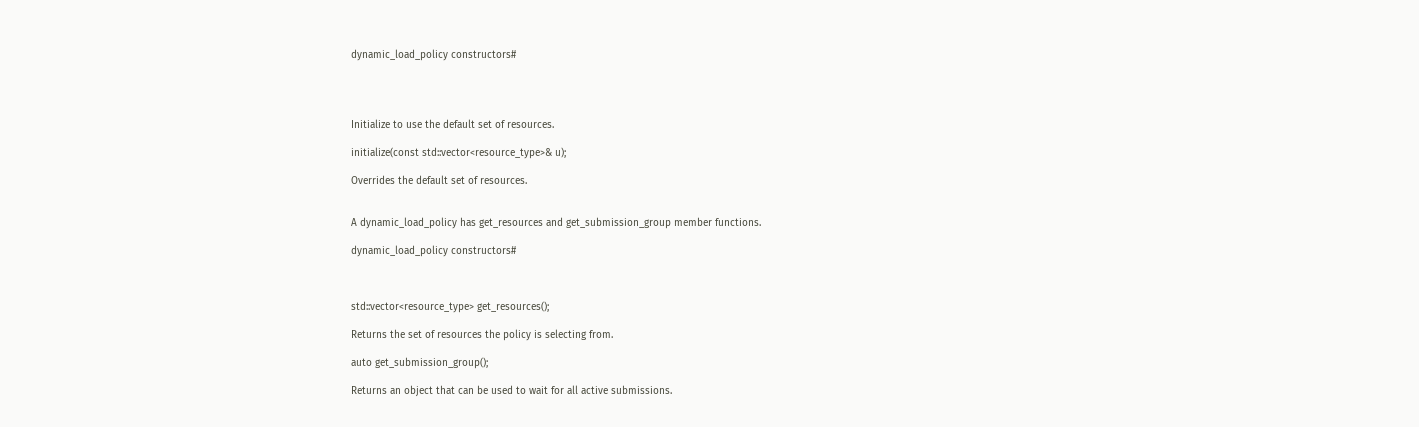dynamic_load_policy constructors#




Initialize to use the default set of resources.

initialize(const std::vector<resource_type>& u);

Overrides the default set of resources.


A dynamic_load_policy has get_resources and get_submission_group member functions.

dynamic_load_policy constructors#



std::vector<resource_type> get_resources();

Returns the set of resources the policy is selecting from.

auto get_submission_group();

Returns an object that can be used to wait for all active submissions.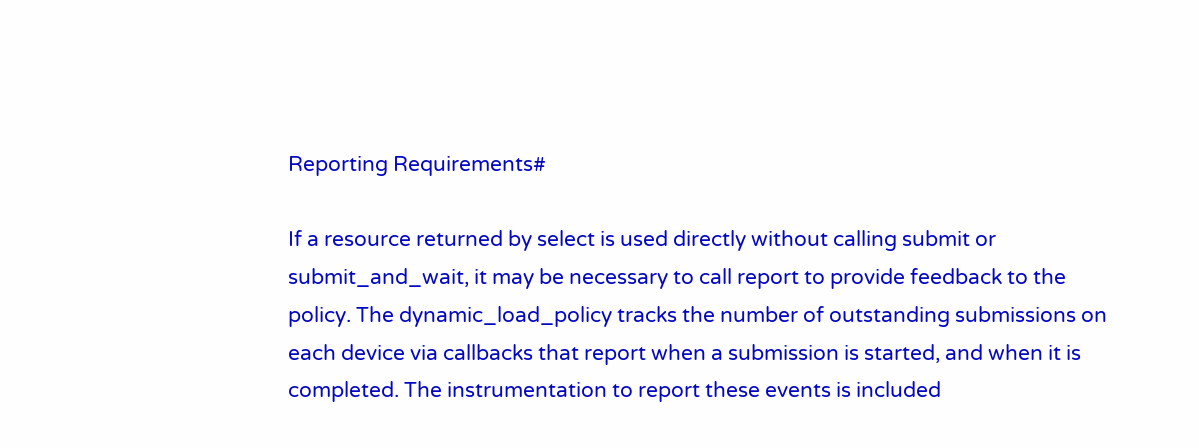Reporting Requirements#

If a resource returned by select is used directly without calling submit or submit_and_wait, it may be necessary to call report to provide feedback to the policy. The dynamic_load_policy tracks the number of outstanding submissions on each device via callbacks that report when a submission is started, and when it is completed. The instrumentation to report these events is included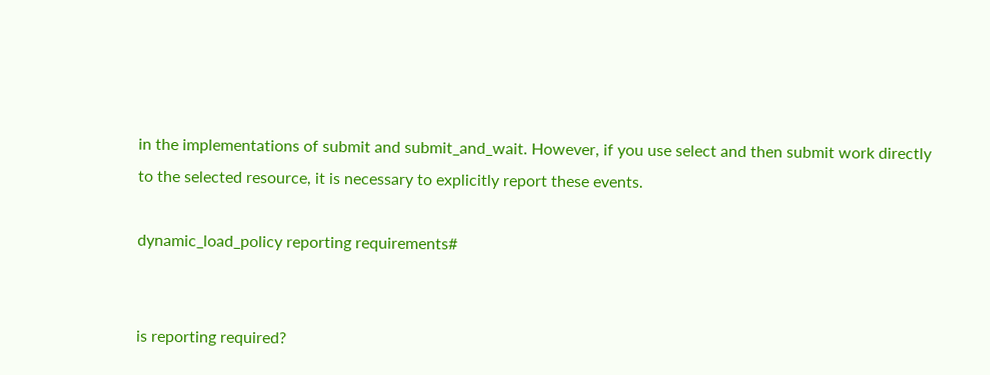in the implementations of submit and submit_and_wait. However, if you use select and then submit work directly to the selected resource, it is necessary to explicitly report these events.

dynamic_load_policy reporting requirements#


is reporting required?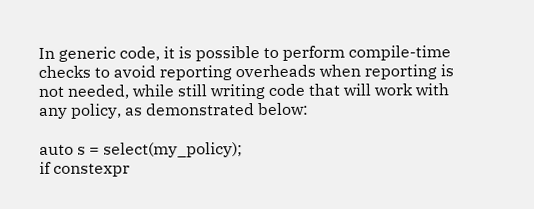In generic code, it is possible to perform compile-time checks to avoid reporting overheads when reporting is not needed, while still writing code that will work with any policy, as demonstrated below:

auto s = select(my_policy);
if constexpr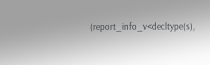(report_info_v<decltype(s),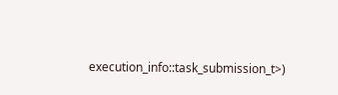execution_info::task_submission_t>)